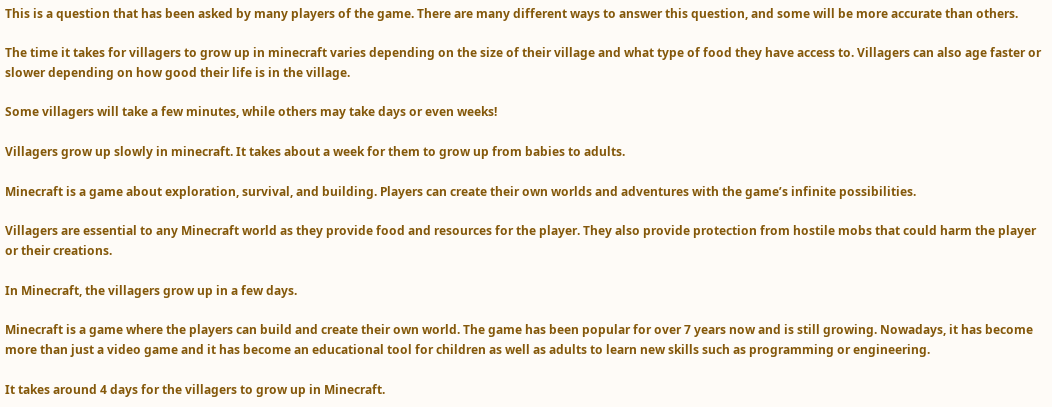This is a question that has been asked by many players of the game. There are many different ways to answer this question, and some will be more accurate than others.

The time it takes for villagers to grow up in minecraft varies depending on the size of their village and what type of food they have access to. Villagers can also age faster or slower depending on how good their life is in the village.

Some villagers will take a few minutes, while others may take days or even weeks!

Villagers grow up slowly in minecraft. It takes about a week for them to grow up from babies to adults.

Minecraft is a game about exploration, survival, and building. Players can create their own worlds and adventures with the game’s infinite possibilities.

Villagers are essential to any Minecraft world as they provide food and resources for the player. They also provide protection from hostile mobs that could harm the player or their creations.

In Minecraft, the villagers grow up in a few days.

Minecraft is a game where the players can build and create their own world. The game has been popular for over 7 years now and is still growing. Nowadays, it has become more than just a video game and it has become an educational tool for children as well as adults to learn new skills such as programming or engineering.

It takes around 4 days for the villagers to grow up in Minecraft.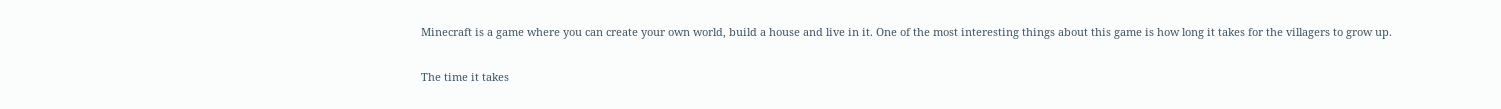Minecraft is a game where you can create your own world, build a house and live in it. One of the most interesting things about this game is how long it takes for the villagers to grow up.

The time it takes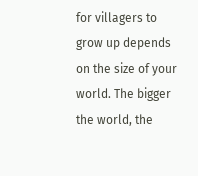for villagers to grow up depends on the size of your world. The bigger the world, the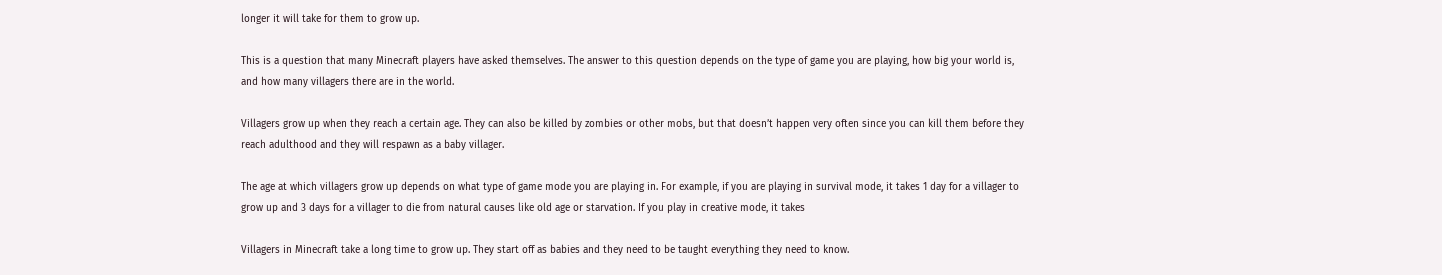longer it will take for them to grow up.

This is a question that many Minecraft players have asked themselves. The answer to this question depends on the type of game you are playing, how big your world is, and how many villagers there are in the world.

Villagers grow up when they reach a certain age. They can also be killed by zombies or other mobs, but that doesn’t happen very often since you can kill them before they reach adulthood and they will respawn as a baby villager.

The age at which villagers grow up depends on what type of game mode you are playing in. For example, if you are playing in survival mode, it takes 1 day for a villager to grow up and 3 days for a villager to die from natural causes like old age or starvation. If you play in creative mode, it takes

Villagers in Minecraft take a long time to grow up. They start off as babies and they need to be taught everything they need to know.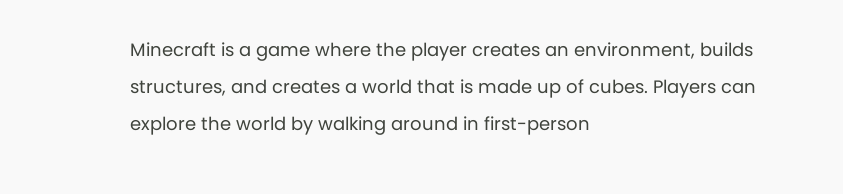Minecraft is a game where the player creates an environment, builds structures, and creates a world that is made up of cubes. Players can explore the world by walking around in first-person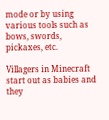mode or by using various tools such as bows, swords, pickaxes, etc.

Villagers in Minecraft start out as babies and they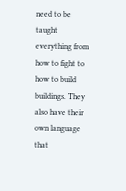need to be taught everything from how to fight to how to build buildings. They also have their own language that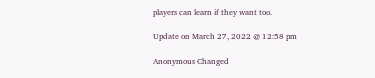players can learn if they want too.

Update on March 27, 2022 @ 12:58 pm

Anonymous Changed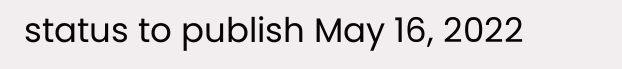status to publish May 16, 2022